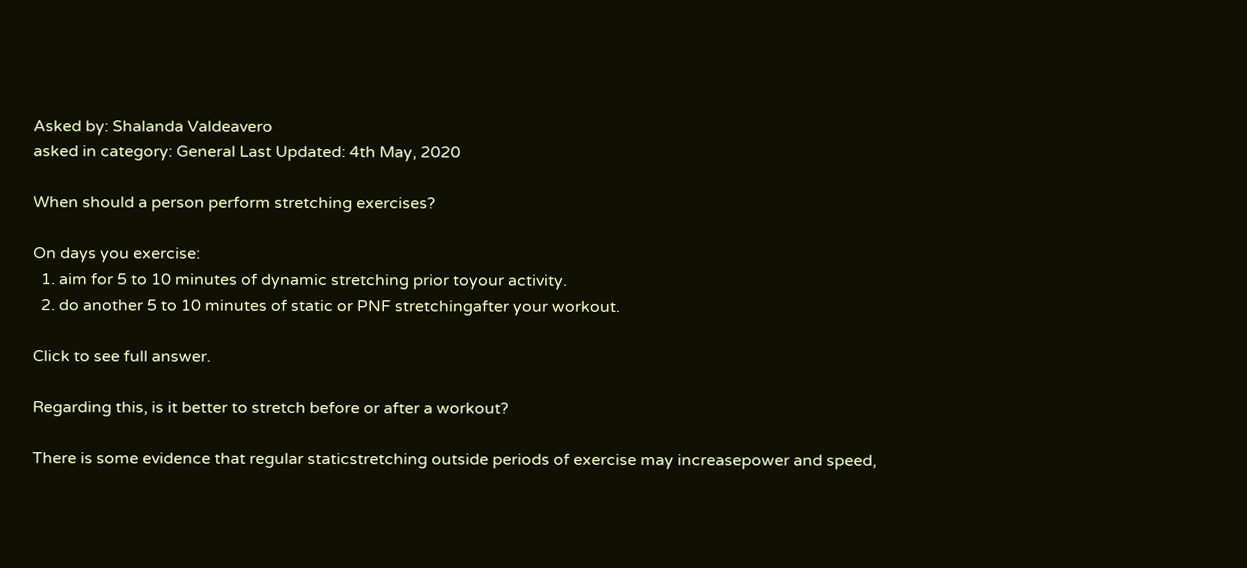Asked by: Shalanda Valdeavero
asked in category: General Last Updated: 4th May, 2020

When should a person perform stretching exercises?

On days you exercise:
  1. aim for 5 to 10 minutes of dynamic stretching prior toyour activity.
  2. do another 5 to 10 minutes of static or PNF stretchingafter your workout.

Click to see full answer.

Regarding this, is it better to stretch before or after a workout?

There is some evidence that regular staticstretching outside periods of exercise may increasepower and speed,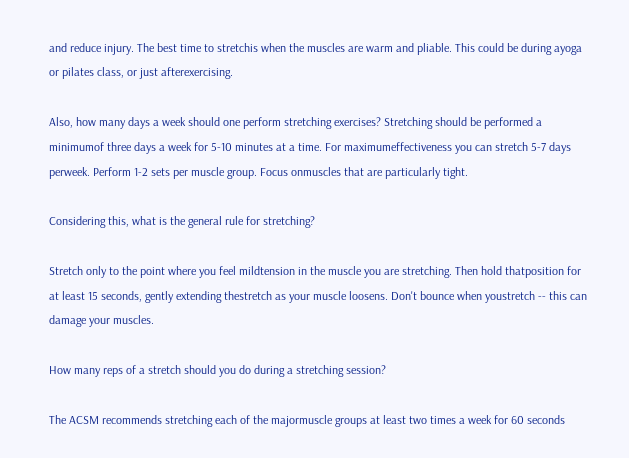and reduce injury. The best time to stretchis when the muscles are warm and pliable. This could be during ayoga or pilates class, or just afterexercising.

Also, how many days a week should one perform stretching exercises? Stretching should be performed a minimumof three days a week for 5-10 minutes at a time. For maximumeffectiveness you can stretch 5-7 days perweek. Perform 1-2 sets per muscle group. Focus onmuscles that are particularly tight.

Considering this, what is the general rule for stretching?

Stretch only to the point where you feel mildtension in the muscle you are stretching. Then hold thatposition for at least 15 seconds, gently extending thestretch as your muscle loosens. Don't bounce when youstretch -- this can damage your muscles.

How many reps of a stretch should you do during a stretching session?

The ACSM recommends stretching each of the majormuscle groups at least two times a week for 60 seconds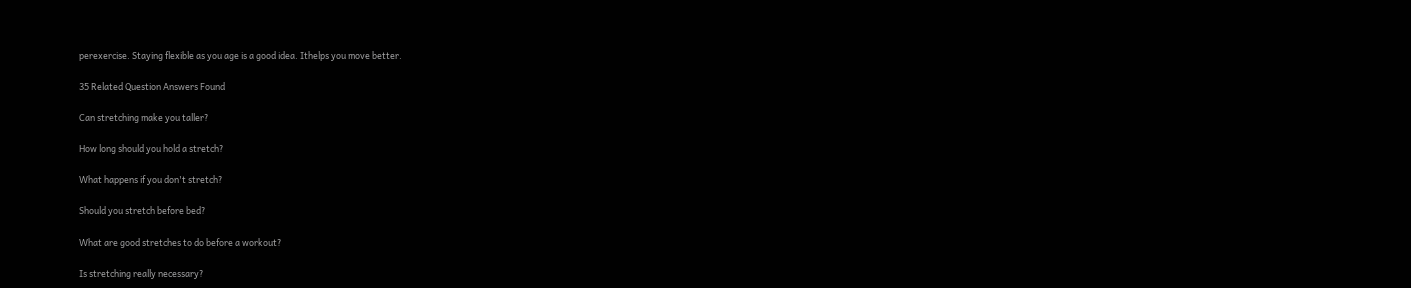perexercise. Staying flexible as you age is a good idea. Ithelps you move better.

35 Related Question Answers Found

Can stretching make you taller?

How long should you hold a stretch?

What happens if you don't stretch?

Should you stretch before bed?

What are good stretches to do before a workout?

Is stretching really necessary?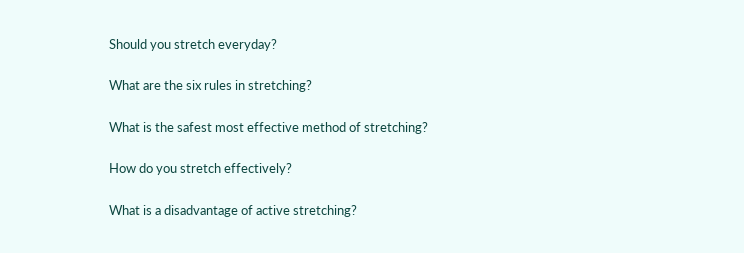Should you stretch everyday?

What are the six rules in stretching?

What is the safest most effective method of stretching?

How do you stretch effectively?

What is a disadvantage of active stretching?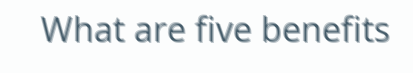What are five benefits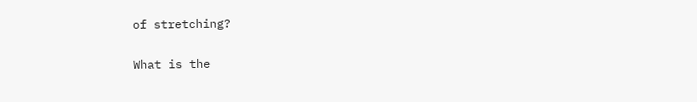of stretching?

What is the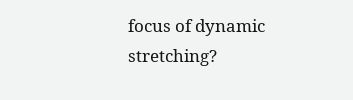focus of dynamic stretching?